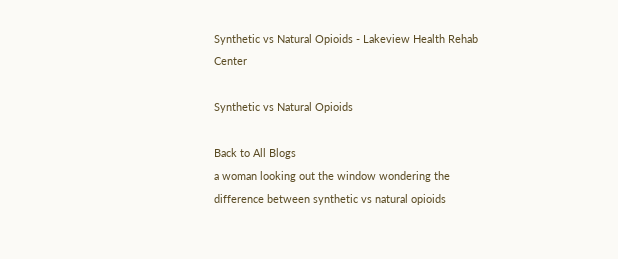Synthetic vs Natural Opioids - Lakeview Health Rehab Center

Synthetic vs Natural Opioids

Back to All Blogs
a woman looking out the window wondering the difference between synthetic vs natural opioids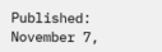Published: November 7,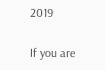2019

If you are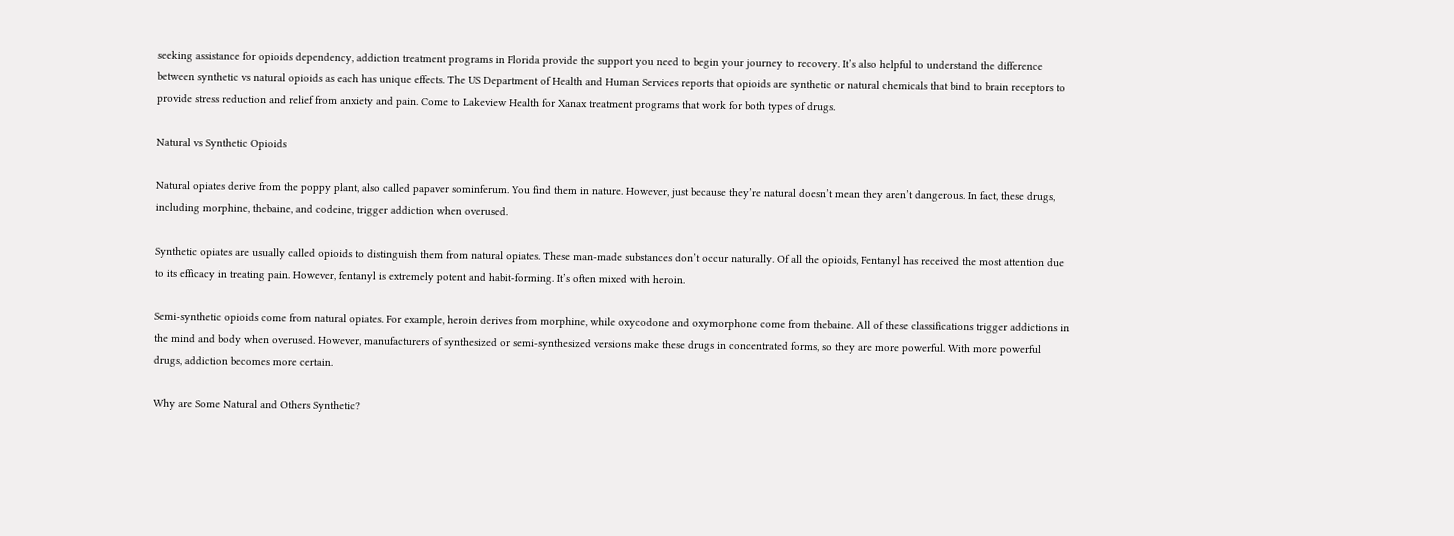seeking assistance for opioids dependency, addiction treatment programs in Florida provide the support you need to begin your journey to recovery. It’s also helpful to understand the difference between synthetic vs natural opioids as each has unique effects. The US Department of Health and Human Services reports that opioids are synthetic or natural chemicals that bind to brain receptors to provide stress reduction and relief from anxiety and pain. Come to Lakeview Health for Xanax treatment programs that work for both types of drugs.

Natural vs Synthetic Opioids

Natural opiates derive from the poppy plant, also called papaver sominferum. You find them in nature. However, just because they’re natural doesn’t mean they aren’t dangerous. In fact, these drugs, including morphine, thebaine, and codeine, trigger addiction when overused.

Synthetic opiates are usually called opioids to distinguish them from natural opiates. These man-made substances don’t occur naturally. Of all the opioids, Fentanyl has received the most attention due to its efficacy in treating pain. However, fentanyl is extremely potent and habit-forming. It’s often mixed with heroin.

Semi-synthetic opioids come from natural opiates. For example, heroin derives from morphine, while oxycodone and oxymorphone come from thebaine. All of these classifications trigger addictions in the mind and body when overused. However, manufacturers of synthesized or semi-synthesized versions make these drugs in concentrated forms, so they are more powerful. With more powerful drugs, addiction becomes more certain.

Why are Some Natural and Others Synthetic?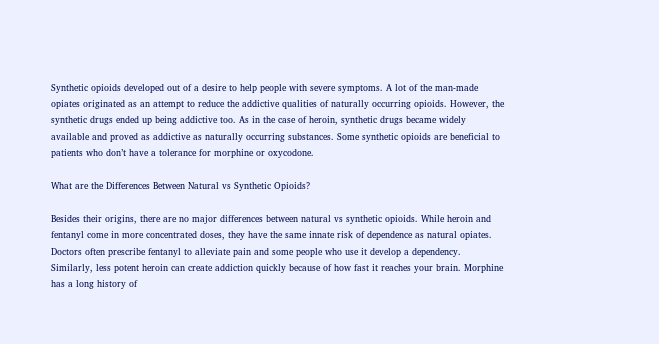Synthetic opioids developed out of a desire to help people with severe symptoms. A lot of the man-made opiates originated as an attempt to reduce the addictive qualities of naturally occurring opioids. However, the synthetic drugs ended up being addictive too. As in the case of heroin, synthetic drugs became widely available and proved as addictive as naturally occurring substances. Some synthetic opioids are beneficial to patients who don’t have a tolerance for morphine or oxycodone.

What are the Differences Between Natural vs Synthetic Opioids?

Besides their origins, there are no major differences between natural vs synthetic opioids. While heroin and fentanyl come in more concentrated doses, they have the same innate risk of dependence as natural opiates. Doctors often prescribe fentanyl to alleviate pain and some people who use it develop a dependency. Similarly, less potent heroin can create addiction quickly because of how fast it reaches your brain. Morphine has a long history of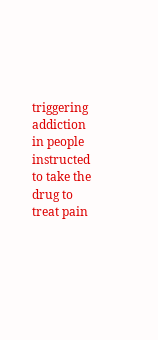triggering addiction in people instructed to take the drug to treat pain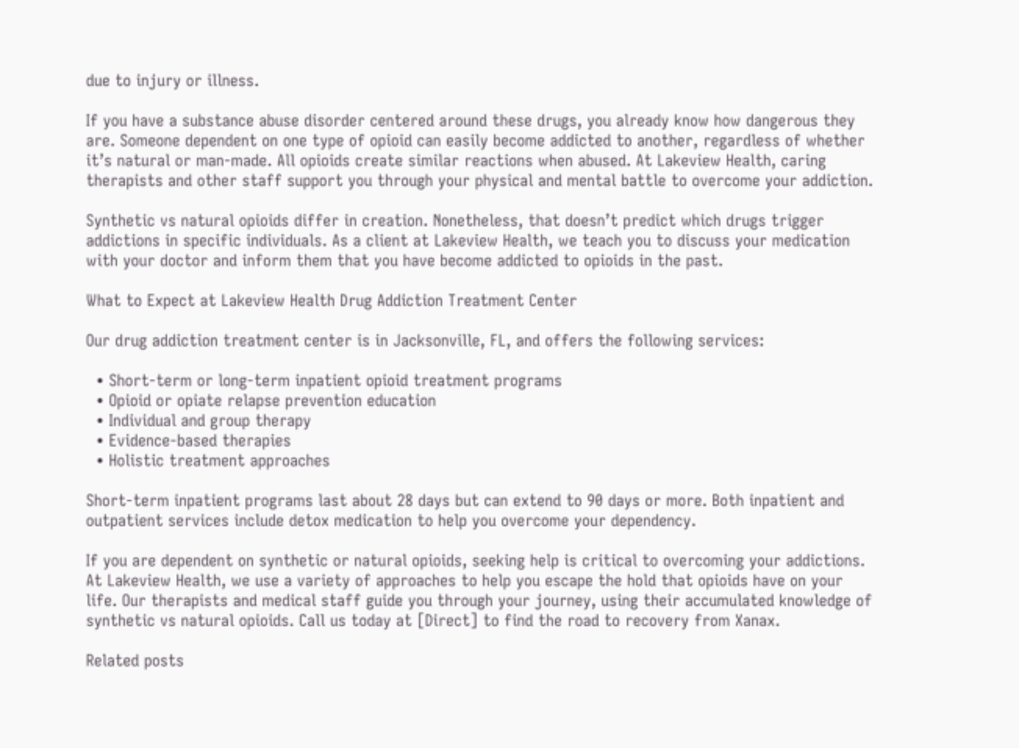due to injury or illness.

If you have a substance abuse disorder centered around these drugs, you already know how dangerous they are. Someone dependent on one type of opioid can easily become addicted to another, regardless of whether it’s natural or man-made. All opioids create similar reactions when abused. At Lakeview Health, caring therapists and other staff support you through your physical and mental battle to overcome your addiction.

Synthetic vs natural opioids differ in creation. Nonetheless, that doesn’t predict which drugs trigger addictions in specific individuals. As a client at Lakeview Health, we teach you to discuss your medication with your doctor and inform them that you have become addicted to opioids in the past.

What to Expect at Lakeview Health Drug Addiction Treatment Center

Our drug addiction treatment center is in Jacksonville, FL, and offers the following services:

  • Short-term or long-term inpatient opioid treatment programs
  • Opioid or opiate relapse prevention education
  • Individual and group therapy
  • Evidence-based therapies
  • Holistic treatment approaches

Short-term inpatient programs last about 28 days but can extend to 90 days or more. Both inpatient and outpatient services include detox medication to help you overcome your dependency.

If you are dependent on synthetic or natural opioids, seeking help is critical to overcoming your addictions. At Lakeview Health, we use a variety of approaches to help you escape the hold that opioids have on your life. Our therapists and medical staff guide you through your journey, using their accumulated knowledge of synthetic vs natural opioids. Call us today at [Direct] to find the road to recovery from Xanax.

Related posts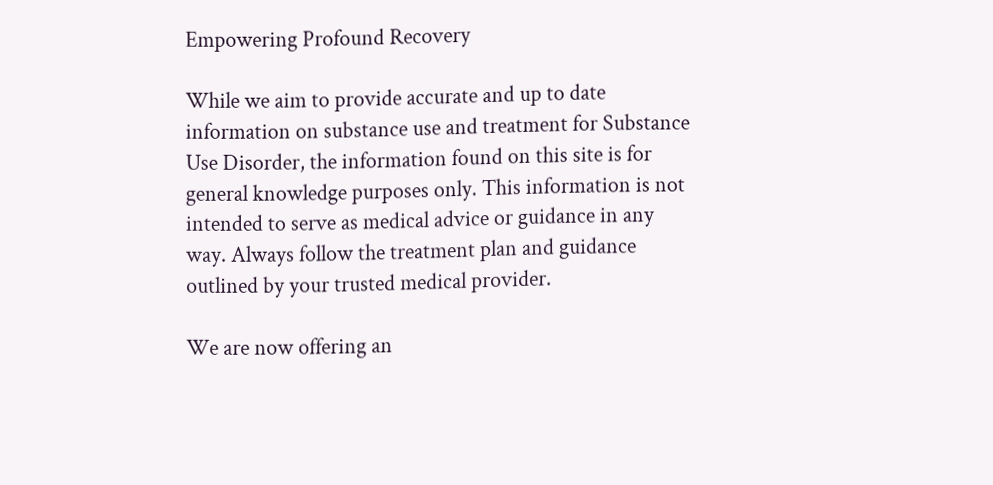Empowering Profound Recovery

While we aim to provide accurate and up to date information on substance use and treatment for Substance Use Disorder, the information found on this site is for general knowledge purposes only. This information is not intended to serve as medical advice or guidance in any way. Always follow the treatment plan and guidance outlined by your trusted medical provider.

We are now offering an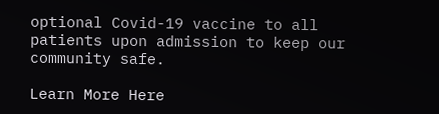optional Covid-19 vaccine to all patients upon admission to keep our community safe.

Learn More Here